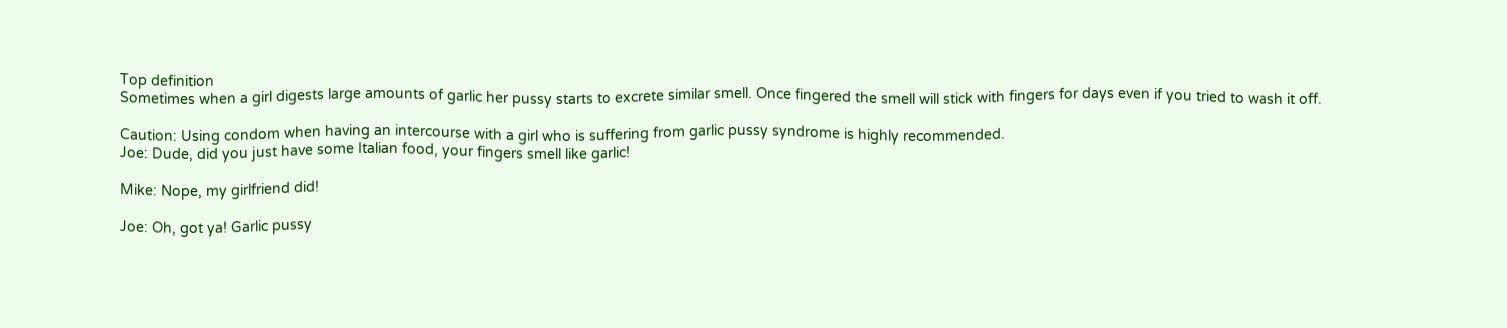Top definition
Sometimes when a girl digests large amounts of garlic her pussy starts to excrete similar smell. Once fingered the smell will stick with fingers for days even if you tried to wash it off.

Caution: Using condom when having an intercourse with a girl who is suffering from garlic pussy syndrome is highly recommended.
Joe: Dude, did you just have some Italian food, your fingers smell like garlic!

Mike: Nope, my girlfriend did!

Joe: Oh, got ya! Garlic pussy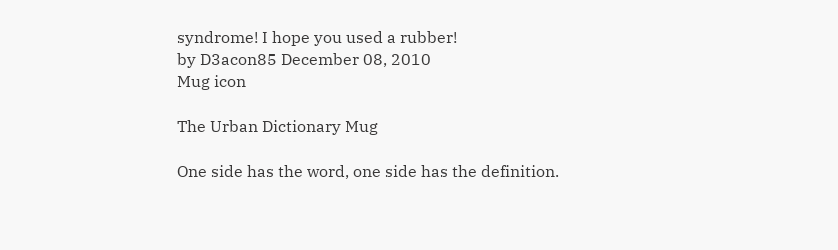syndrome! I hope you used a rubber!
by D3acon85 December 08, 2010
Mug icon

The Urban Dictionary Mug

One side has the word, one side has the definition.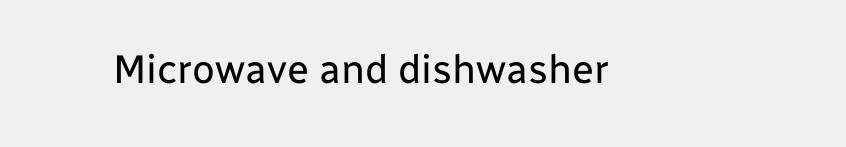Microwave and dishwasher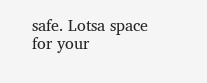safe. Lotsa space for your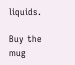liquids.

Buy the mug